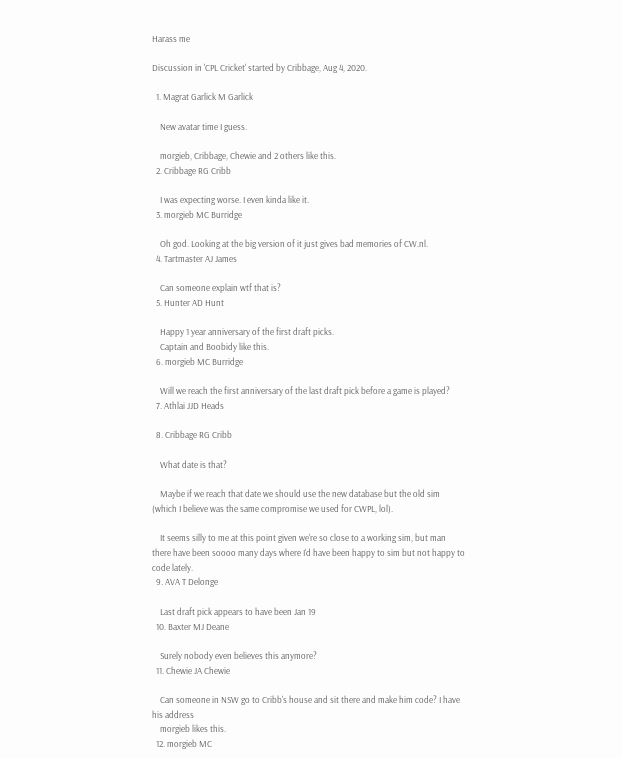Harass me

Discussion in 'CPL Cricket' started by Cribbage, Aug 4, 2020.

  1. Magrat Garlick M Garlick

    New avatar time I guess.

    morgieb, Cribbage, Chewie and 2 others like this.
  2. Cribbage RG Cribb

    I was expecting worse. I even kinda like it.
  3. morgieb MC Burridge

    Oh god. Looking at the big version of it just gives bad memories of CW.nl.
  4. Tartmaster AJ James

    Can someone explain wtf that is?
  5. Hunter AD Hunt

    Happy 1 year anniversary of the first draft picks.
    Captain and Boobidy like this.
  6. morgieb MC Burridge

    Will we reach the first anniversary of the last draft pick before a game is played?
  7. Athlai JJD Heads

  8. Cribbage RG Cribb

    What date is that?

    Maybe if we reach that date we should use the new database but the old sim (which I believe was the same compromise we used for CWPL, lol).

    It seems silly to me at this point given we're so close to a working sim, but man there have been soooo many days where I'd have been happy to sim but not happy to code lately.
  9. AVA T Delonge

    Last draft pick appears to have been Jan 19
  10. Baxter MJ Deane

    Surely nobody even believes this anymore?
  11. Chewie JA Chewie

    Can someone in NSW go to Cribb's house and sit there and make him code? I have his address
    morgieb likes this.
  12. morgieb MC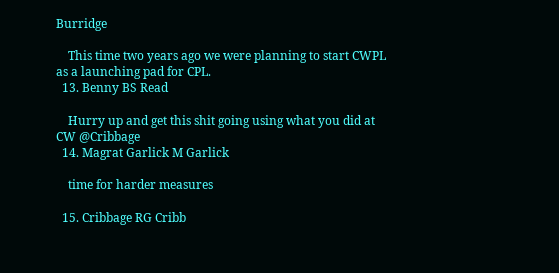Burridge

    This time two years ago we were planning to start CWPL as a launching pad for CPL.
  13. Benny BS Read

    Hurry up and get this shit going using what you did at CW @Cribbage
  14. Magrat Garlick M Garlick

    time for harder measures

  15. Cribbage RG Cribb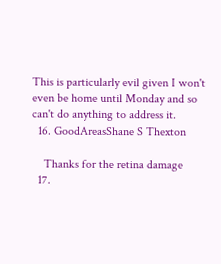This is particularly evil given I won't even be home until Monday and so can't do anything to address it.
  16. GoodAreasShane S Thexton

    Thanks for the retina damage
  17.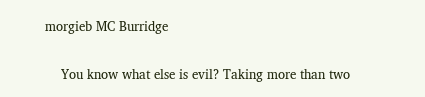morgieb MC Burridge

    You know what else is evil? Taking more than two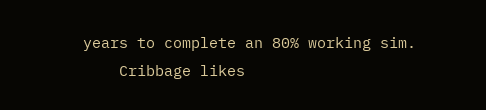years to complete an 80% working sim.
    Cribbage likes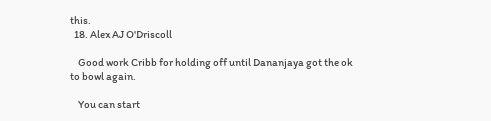this.
  18. Alex AJ O'Driscoll

    Good work Cribb for holding off until Dananjaya got the ok to bowl again.

    You can start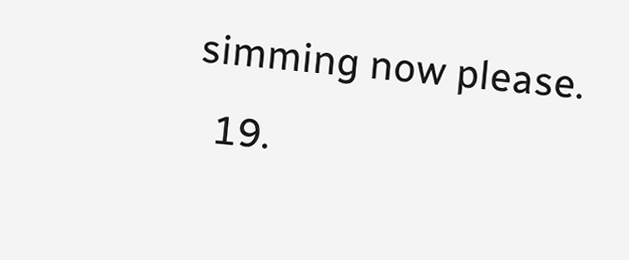simming now please.
  19.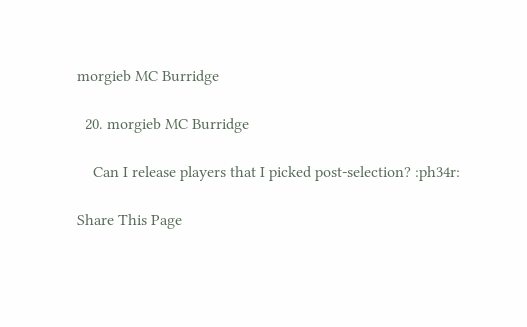morgieb MC Burridge

  20. morgieb MC Burridge

    Can I release players that I picked post-selection? :ph34r:

Share This Page